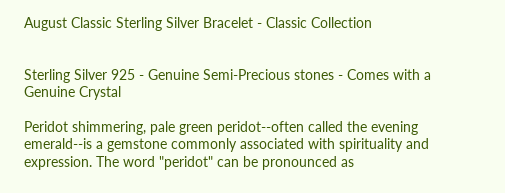August Classic Sterling Silver Bracelet - Classic Collection


Sterling Silver 925 - Genuine Semi-Precious stones - Comes with a Genuine Crystal

Peridot shimmering, pale green peridot--often called the evening emerald--is a gemstone commonly associated with spirituality and expression. The word "peridot" can be pronounced as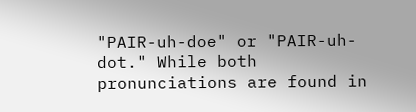"PAIR-uh-doe" or "PAIR-uh-dot." While both pronunciations are found in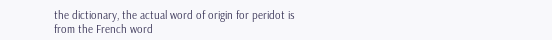the dictionary, the actual word of origin for peridot is from the French word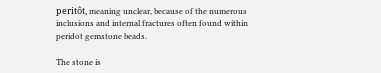peritôt, meaning unclear, because of the numerous inclusions and internal fractures often found within peridot gemstone beads.

The stone is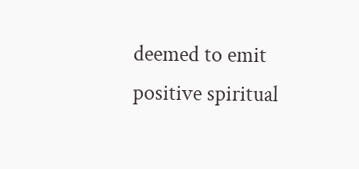deemed to emit positive spiritual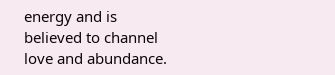energy and is believed to channel love and abundance.